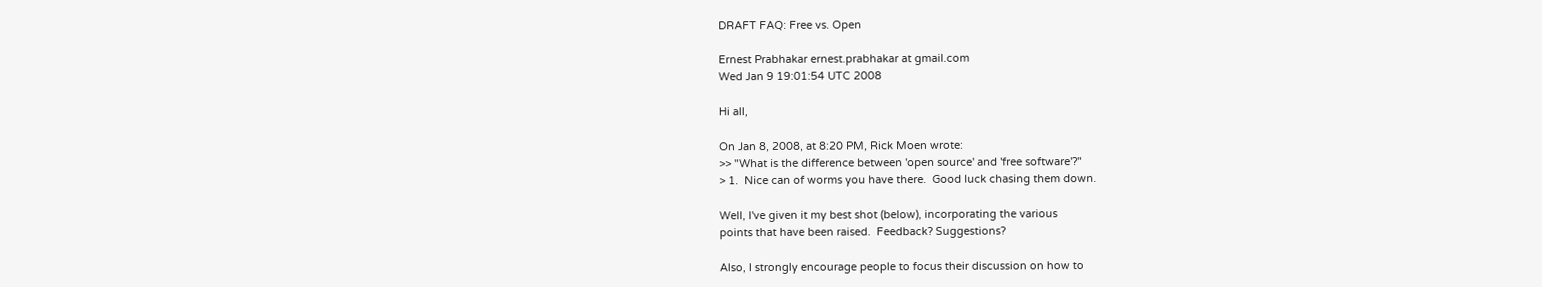DRAFT FAQ: Free vs. Open

Ernest Prabhakar ernest.prabhakar at gmail.com
Wed Jan 9 19:01:54 UTC 2008

Hi all,

On Jan 8, 2008, at 8:20 PM, Rick Moen wrote:
>> "What is the difference between 'open source' and 'free software'?"
> 1.  Nice can of worms you have there.  Good luck chasing them down.

Well, I've given it my best shot (below), incorporating the various
points that have been raised.  Feedback? Suggestions?

Also, I strongly encourage people to focus their discussion on how to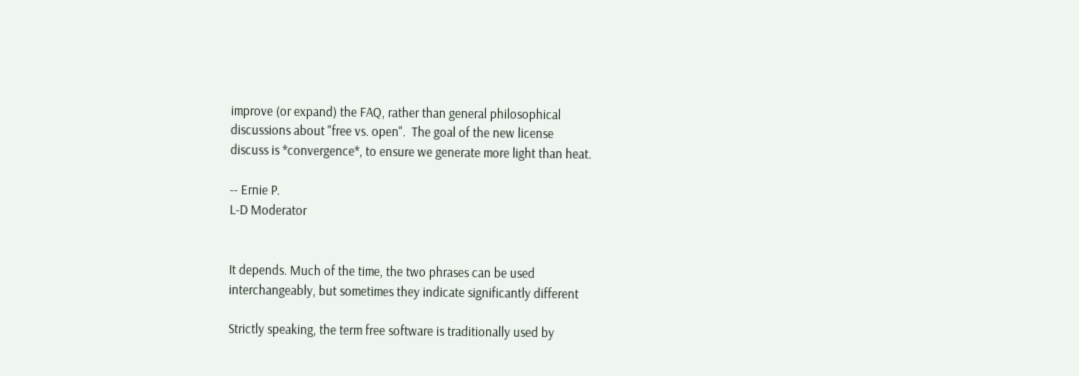improve (or expand) the FAQ, rather than general philosophical
discussions about "free vs. open".  The goal of the new license
discuss is *convergence*, to ensure we generate more light than heat.

-- Ernie P.
L-D Moderator


It depends. Much of the time, the two phrases can be used
interchangeably, but sometimes they indicate significantly different

Strictly speaking, the term free software is traditionally used by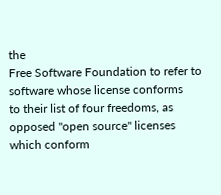the
Free Software Foundation to refer to software whose license conforms
to their list of four freedoms, as opposed "open source" licenses
which conform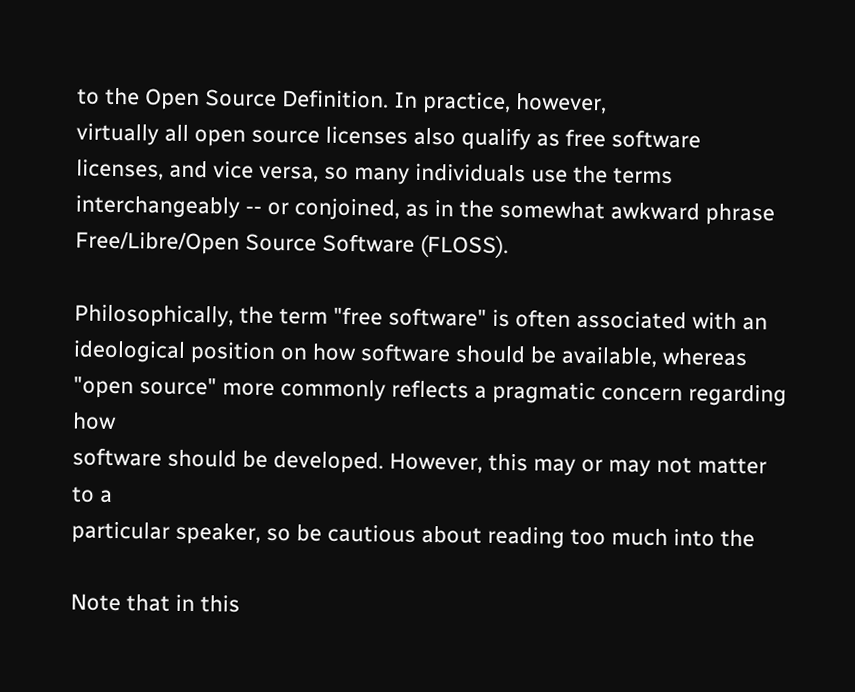to the Open Source Definition. In practice, however,
virtually all open source licenses also qualify as free software
licenses, and vice versa, so many individuals use the terms
interchangeably -- or conjoined, as in the somewhat awkward phrase
Free/Libre/Open Source Software (FLOSS).

Philosophically, the term "free software" is often associated with an
ideological position on how software should be available, whereas
"open source" more commonly reflects a pragmatic concern regarding how
software should be developed. However, this may or may not matter to a
particular speaker, so be cautious about reading too much into the

Note that in this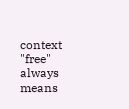context "free" always means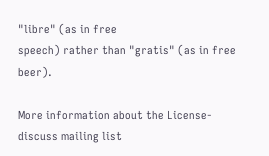"libre" (as in free
speech) rather than "gratis" (as in free beer).

More information about the License-discuss mailing list